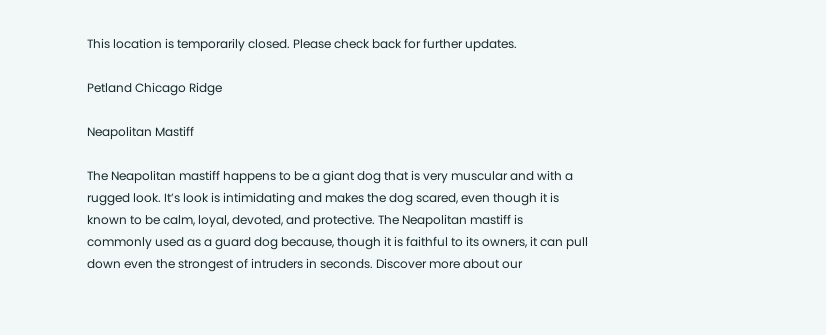This location is temporarily closed. Please check back for further updates.

Petland Chicago Ridge

Neapolitan Mastiff

The Neapolitan mastiff happens to be a giant dog that is very muscular and with a rugged look. It’s look is intimidating and makes the dog scared, even though it is known to be calm, loyal, devoted, and protective. The Neapolitan mastiff is commonly used as a guard dog because, though it is faithful to its owners, it can pull down even the strongest of intruders in seconds. Discover more about our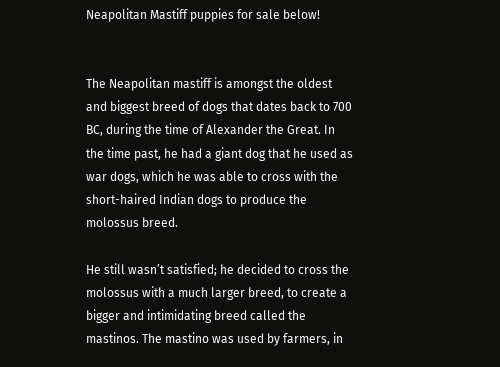Neapolitan Mastiff puppies for sale below!


The Neapolitan mastiff is amongst the oldest and biggest breed of dogs that dates back to 700 BC, during the time of Alexander the Great. In the time past, he had a giant dog that he used as war dogs, which he was able to cross with the short-haired Indian dogs to produce the molossus breed.

He still wasn’t satisfied; he decided to cross the molossus with a much larger breed, to create a bigger and intimidating breed called the mastinos. The mastino was used by farmers, in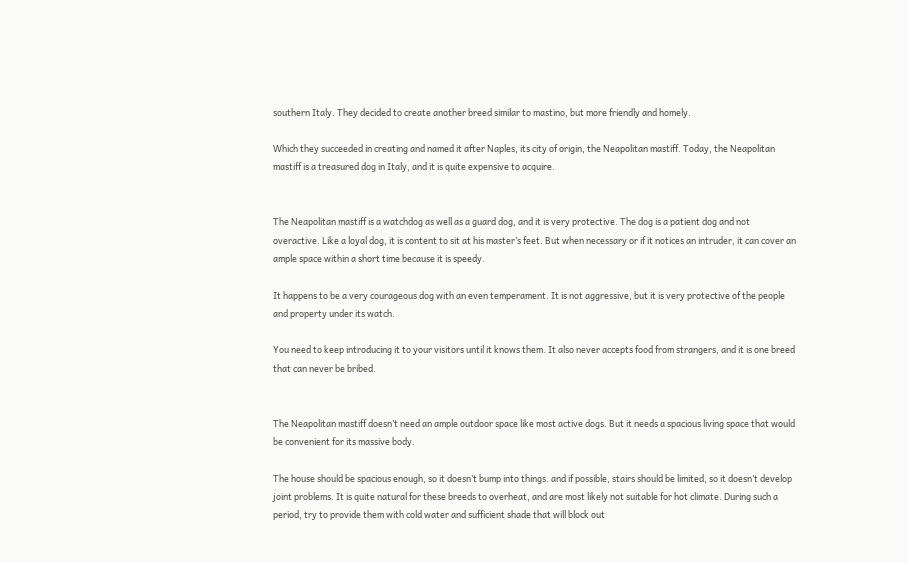southern Italy. They decided to create another breed similar to mastino, but more friendly and homely.

Which they succeeded in creating and named it after Naples, its city of origin, the Neapolitan mastiff. Today, the Neapolitan mastiff is a treasured dog in Italy, and it is quite expensive to acquire.


The Neapolitan mastiff is a watchdog as well as a guard dog, and it is very protective. The dog is a patient dog and not overactive. Like a loyal dog, it is content to sit at his master’s feet. But when necessary or if it notices an intruder, it can cover an ample space within a short time because it is speedy.

It happens to be a very courageous dog with an even temperament. It is not aggressive, but it is very protective of the people and property under its watch.

You need to keep introducing it to your visitors until it knows them. It also never accepts food from strangers, and it is one breed that can never be bribed.


The Neapolitan mastiff doesn’t need an ample outdoor space like most active dogs. But it needs a spacious living space that would be convenient for its massive body.

The house should be spacious enough, so it doesn’t bump into things. and if possible, stairs should be limited, so it doesn’t develop joint problems. It is quite natural for these breeds to overheat, and are most likely not suitable for hot climate. During such a period, try to provide them with cold water and sufficient shade that will block out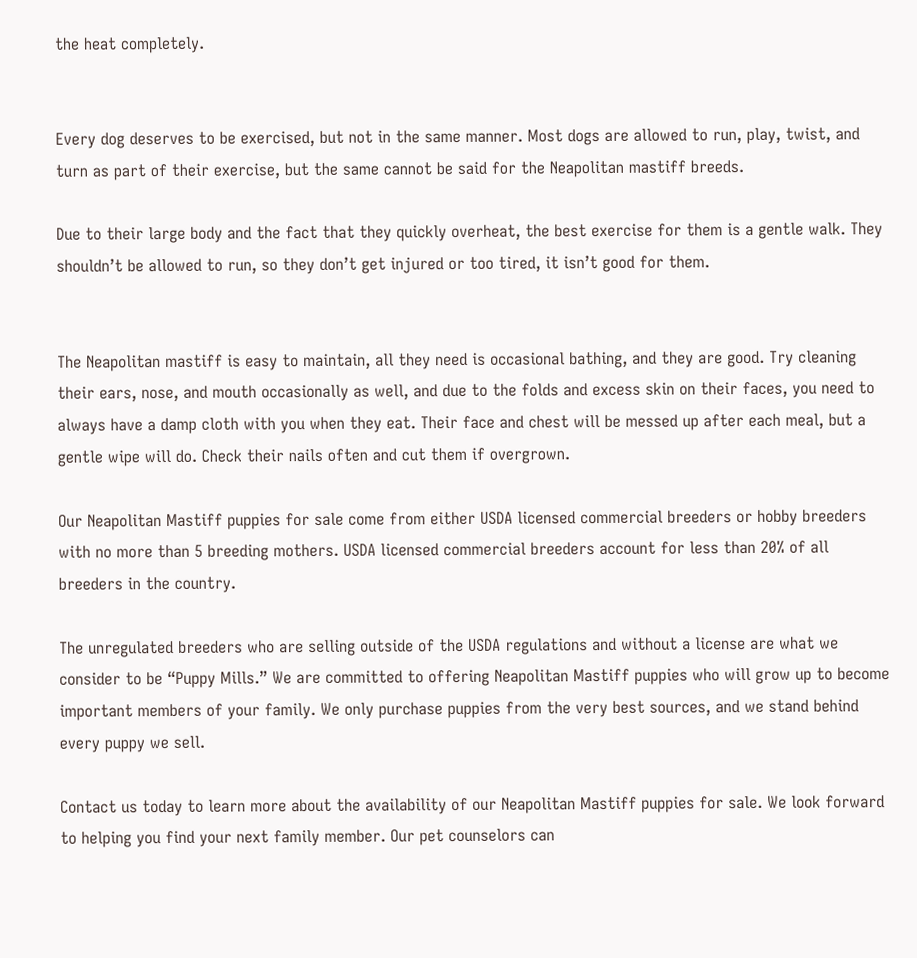the heat completely.


Every dog deserves to be exercised, but not in the same manner. Most dogs are allowed to run, play, twist, and turn as part of their exercise, but the same cannot be said for the Neapolitan mastiff breeds.

Due to their large body and the fact that they quickly overheat, the best exercise for them is a gentle walk. They shouldn’t be allowed to run, so they don’t get injured or too tired, it isn’t good for them.


The Neapolitan mastiff is easy to maintain, all they need is occasional bathing, and they are good. Try cleaning their ears, nose, and mouth occasionally as well, and due to the folds and excess skin on their faces, you need to always have a damp cloth with you when they eat. Their face and chest will be messed up after each meal, but a gentle wipe will do. Check their nails often and cut them if overgrown.

Our Neapolitan Mastiff puppies for sale come from either USDA licensed commercial breeders or hobby breeders with no more than 5 breeding mothers. USDA licensed commercial breeders account for less than 20% of all breeders in the country.

The unregulated breeders who are selling outside of the USDA regulations and without a license are what we consider to be “Puppy Mills.” We are committed to offering Neapolitan Mastiff puppies who will grow up to become important members of your family. We only purchase puppies from the very best sources, and we stand behind every puppy we sell.

Contact us today to learn more about the availability of our Neapolitan Mastiff puppies for sale. We look forward to helping you find your next family member. Our pet counselors can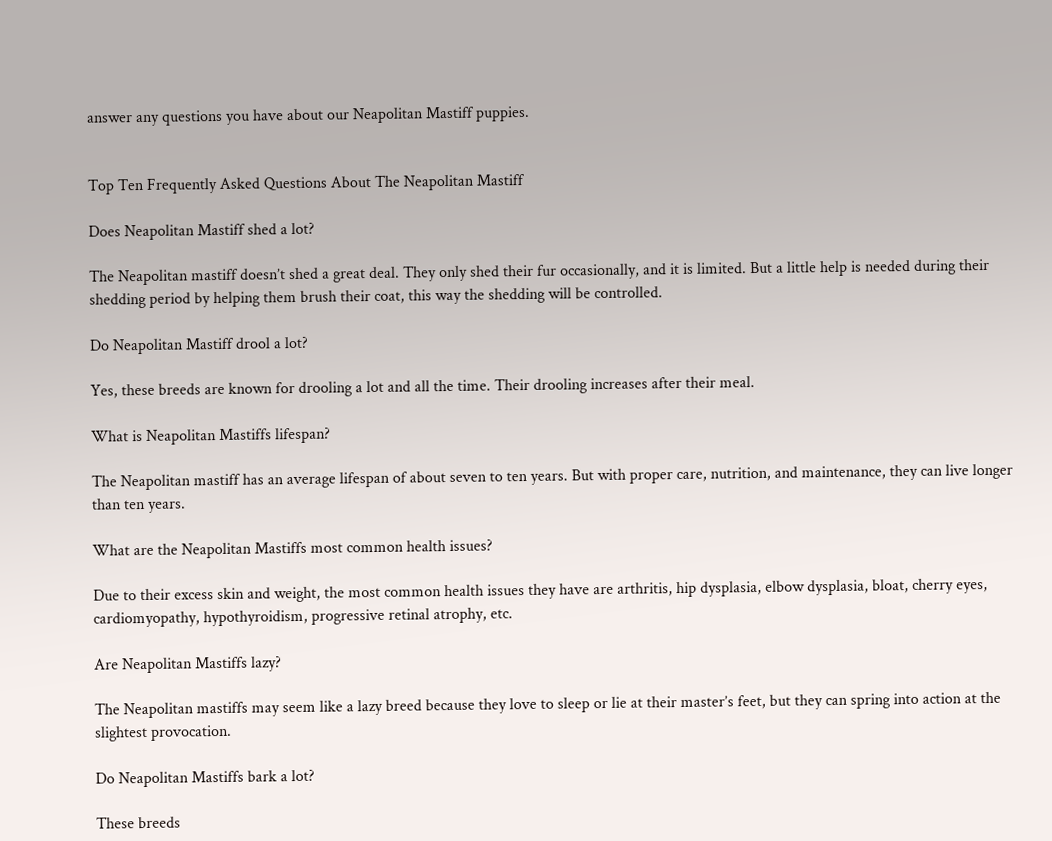answer any questions you have about our Neapolitan Mastiff puppies.


Top Ten Frequently Asked Questions About The Neapolitan Mastiff

Does Neapolitan Mastiff shed a lot?

The Neapolitan mastiff doesn’t shed a great deal. They only shed their fur occasionally, and it is limited. But a little help is needed during their shedding period by helping them brush their coat, this way the shedding will be controlled.

Do Neapolitan Mastiff drool a lot?

Yes, these breeds are known for drooling a lot and all the time. Their drooling increases after their meal.

What is Neapolitan Mastiffs lifespan?

The Neapolitan mastiff has an average lifespan of about seven to ten years. But with proper care, nutrition, and maintenance, they can live longer than ten years.

What are the Neapolitan Mastiffs most common health issues?

Due to their excess skin and weight, the most common health issues they have are arthritis, hip dysplasia, elbow dysplasia, bloat, cherry eyes, cardiomyopathy, hypothyroidism, progressive retinal atrophy, etc.

Are Neapolitan Mastiffs lazy?

The Neapolitan mastiffs may seem like a lazy breed because they love to sleep or lie at their master’s feet, but they can spring into action at the slightest provocation.

Do Neapolitan Mastiffs bark a lot?

These breeds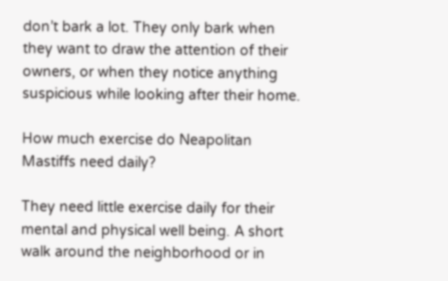don’t bark a lot. They only bark when they want to draw the attention of their owners, or when they notice anything suspicious while looking after their home.

How much exercise do Neapolitan Mastiffs need daily?

They need little exercise daily for their mental and physical well being. A short walk around the neighborhood or in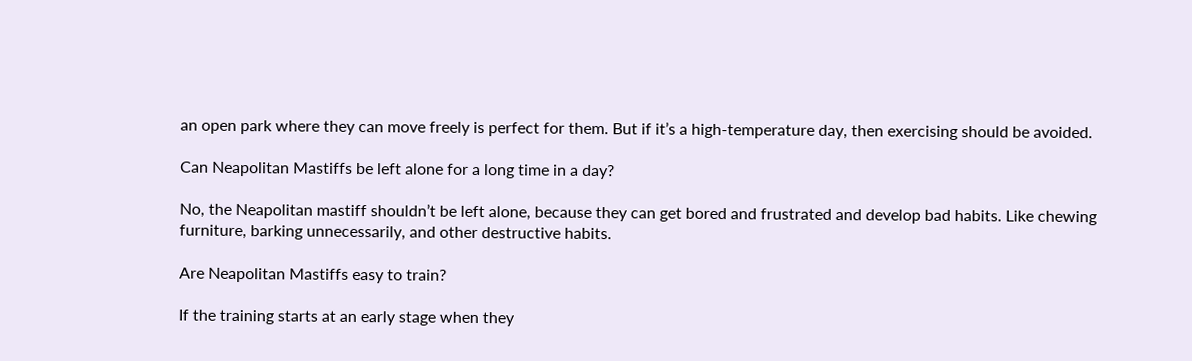an open park where they can move freely is perfect for them. But if it’s a high-temperature day, then exercising should be avoided.

Can Neapolitan Mastiffs be left alone for a long time in a day?

No, the Neapolitan mastiff shouldn’t be left alone, because they can get bored and frustrated and develop bad habits. Like chewing furniture, barking unnecessarily, and other destructive habits.

Are Neapolitan Mastiffs easy to train?

If the training starts at an early stage when they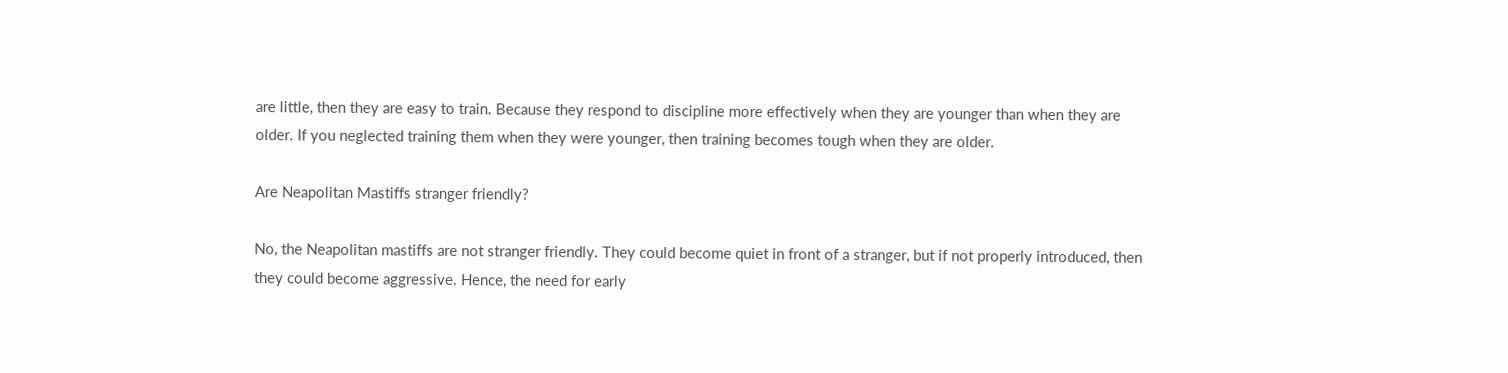are little, then they are easy to train. Because they respond to discipline more effectively when they are younger than when they are older. If you neglected training them when they were younger, then training becomes tough when they are older.

Are Neapolitan Mastiffs stranger friendly?

No, the Neapolitan mastiffs are not stranger friendly. They could become quiet in front of a stranger, but if not properly introduced, then they could become aggressive. Hence, the need for early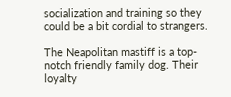socialization and training so they could be a bit cordial to strangers.

The Neapolitan mastiff is a top-notch friendly family dog. Their loyalty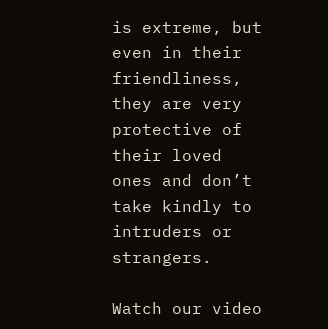is extreme, but even in their friendliness, they are very protective of their loved ones and don’t take kindly to intruders or strangers.

Watch our video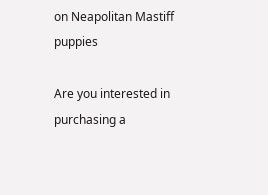on Neapolitan Mastiff puppies

Are you interested in purchasing a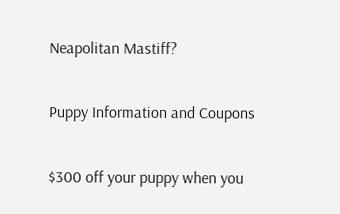Neapolitan Mastiff?

Puppy Information and Coupons

$300 off your puppy when you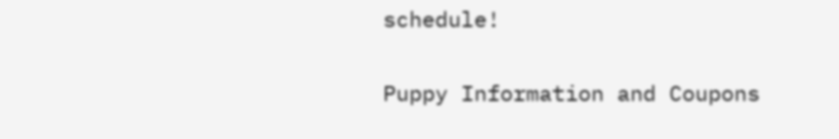schedule!

Puppy Information and Coupons